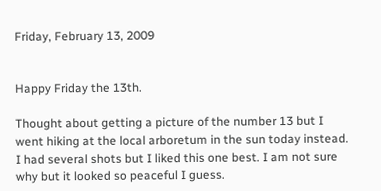Friday, February 13, 2009


Happy Friday the 13th.

Thought about getting a picture of the number 13 but I went hiking at the local arboretum in the sun today instead. I had several shots but I liked this one best. I am not sure why but it looked so peaceful I guess.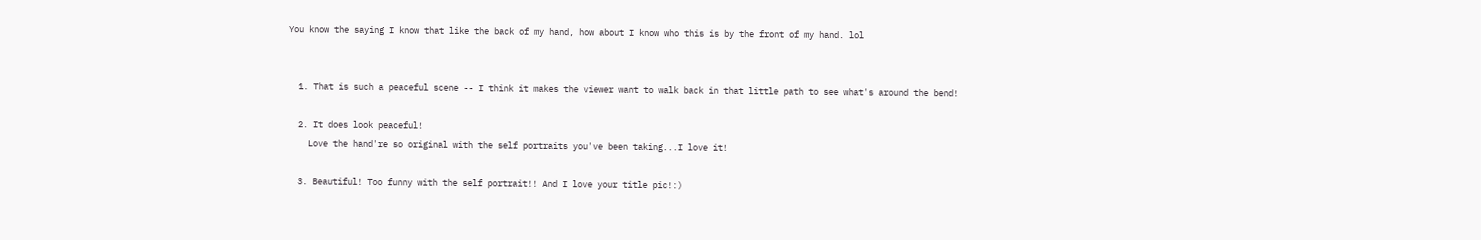You know the saying I know that like the back of my hand, how about I know who this is by the front of my hand. lol


  1. That is such a peaceful scene -- I think it makes the viewer want to walk back in that little path to see what's around the bend!

  2. It does look peaceful!
    Love the hand're so original with the self portraits you've been taking...I love it!

  3. Beautiful! Too funny with the self portrait!! And I love your title pic!:)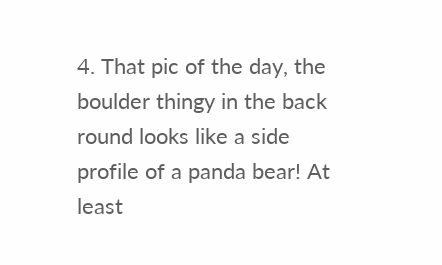4. That pic of the day, the boulder thingy in the back round looks like a side profile of a panda bear! At least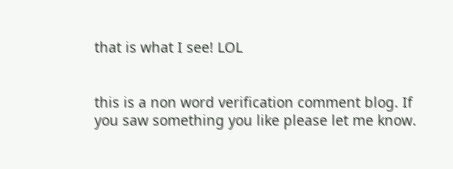that is what I see! LOL


this is a non word verification comment blog. If you saw something you like please let me know.